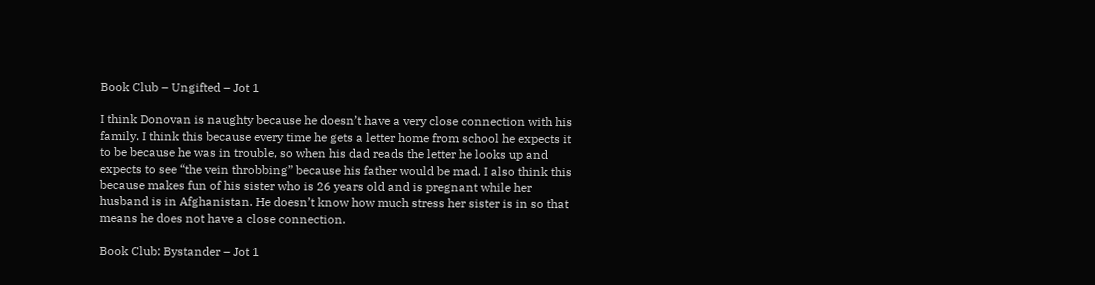Book Club – Ungifted – Jot 1

I think Donovan is naughty because he doesn’t have a very close connection with his family. I think this because every time he gets a letter home from school he expects it to be because he was in trouble, so when his dad reads the letter he looks up and expects to see “the vein throbbing” because his father would be mad. I also think this because makes fun of his sister who is 26 years old and is pregnant while her husband is in Afghanistan. He doesn’t know how much stress her sister is in so that means he does not have a close connection.

Book Club: Bystander – Jot 1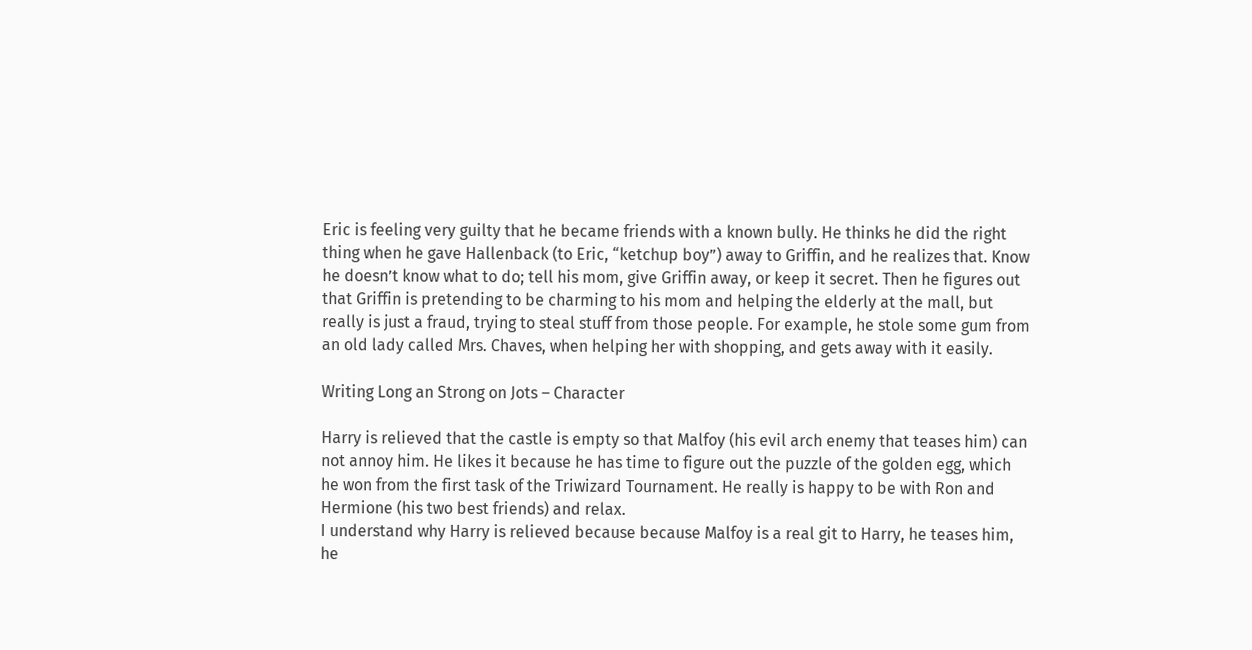Eric is feeling very guilty that he became friends with a known bully. He thinks he did the right thing when he gave Hallenback (to Eric, “ketchup boy”) away to Griffin, and he realizes that. Know he doesn’t know what to do; tell his mom, give Griffin away, or keep it secret. Then he figures out that Griffin is pretending to be charming to his mom and helping the elderly at the mall, but really is just a fraud, trying to steal stuff from those people. For example, he stole some gum from an old lady called Mrs. Chaves, when helping her with shopping, and gets away with it easily.

Writing Long an Strong on Jots – Character

Harry is relieved that the castle is empty so that Malfoy (his evil arch enemy that teases him) can not annoy him. He likes it because he has time to figure out the puzzle of the golden egg, which he won from the first task of the Triwizard Tournament. He really is happy to be with Ron and Hermione (his two best friends) and relax.
I understand why Harry is relieved because because Malfoy is a real git to Harry, he teases him, he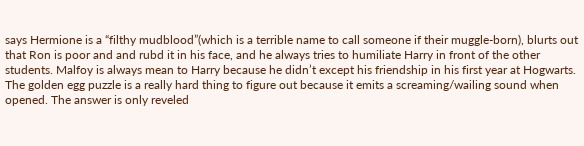says Hermione is a “filthy mudblood”(which is a terrible name to call someone if their muggle-born), blurts out that Ron is poor and and rubd it in his face, and he always tries to humiliate Harry in front of the other students. Malfoy is always mean to Harry because he didn’t except his friendship in his first year at Hogwarts.
The golden egg puzzle is a really hard thing to figure out because it emits a screaming/wailing sound when opened. The answer is only reveled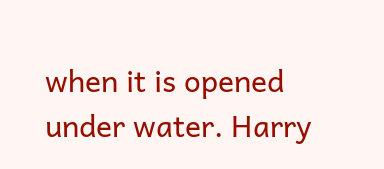when it is opened under water. Harry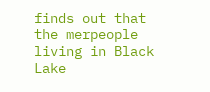finds out that the merpeople living in Black Lake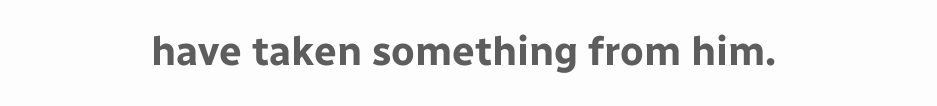have taken something from him.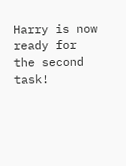Harry is now ready for the second task!